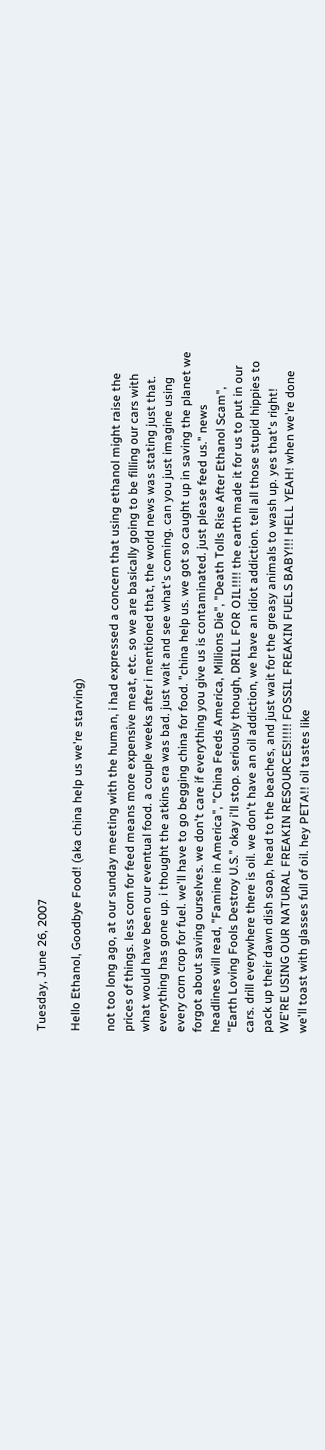Tuesday, June 26, 2007

Hello Ethanol, Goodbye Food! (aka china help us we're starving)

not too long ago, at our sunday meeting with the human, i had expressed a concern that using ethanol might raise the prices of things. less corn for feed means more expensive meat, etc. so we are basically going to be filling our cars with what would have been our eventual food. a couple weeks after i mentioned that, the world news was stating just that. everything has gone up. i thought the atkins era was bad. just wait and see what's coming. can you just imagine using every corn crop for fuel. we'll have to go begging china for food. "china help us. we got so caught up in saving the planet we forgot about saving ourselves. we don't care if everything you give us is contaminated. just please feed us." news headlines will read, "Famine in America", "China Feeds America, Millions Die", "Death Tolls Rise After Ethanol Scam", "Earth Loving Fools Destroy U.S." okay i'll stop. seriously though, DRILL FOR OIL!!!! the earth made it for us to put in our cars. drill everywhere there is oil. we don't have an oil addiction, we have an idiot addiction. tell all those stupid hippies to pack up their dawn dish soap, head to the beaches, and just wait for the greasy animals to wash up. yes that's right! WE'RE USING OUR NATURAL FREAKIN RESOURCES!!!!! FOSSIL FREAKIN FUELS BABY!!! HELL YEAH! when we're done we'll toast with glasses full of oil. hey PETA!! oil tastes like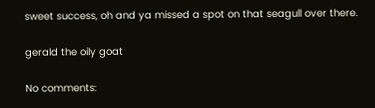sweet success, oh and ya missed a spot on that seagull over there.

gerald the oily goat

No comments: